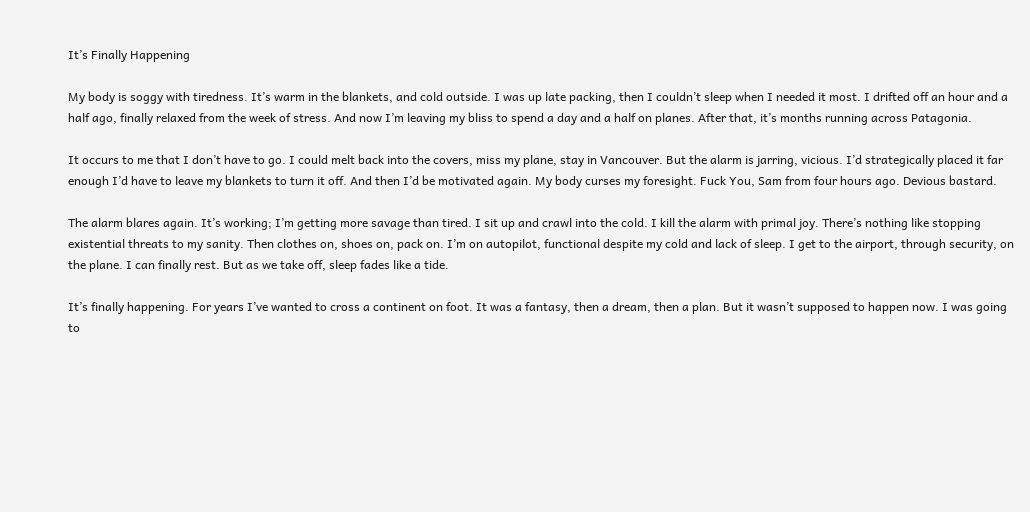It’s Finally Happening

My body is soggy with tiredness. It’s warm in the blankets, and cold outside. I was up late packing, then I couldn’t sleep when I needed it most. I drifted off an hour and a half ago, finally relaxed from the week of stress. And now I’m leaving my bliss to spend a day and a half on planes. After that, it’s months running across Patagonia.

It occurs to me that I don’t have to go. I could melt back into the covers, miss my plane, stay in Vancouver. But the alarm is jarring, vicious. I’d strategically placed it far enough I’d have to leave my blankets to turn it off. And then I’d be motivated again. My body curses my foresight. Fuck You, Sam from four hours ago. Devious bastard.

The alarm blares again. It’s working; I’m getting more savage than tired. I sit up and crawl into the cold. I kill the alarm with primal joy. There’s nothing like stopping existential threats to my sanity. Then clothes on, shoes on, pack on. I’m on autopilot, functional despite my cold and lack of sleep. I get to the airport, through security, on the plane. I can finally rest. But as we take off, sleep fades like a tide.

It’s finally happening. For years I’ve wanted to cross a continent on foot. It was a fantasy, then a dream, then a plan. But it wasn’t supposed to happen now. I was going to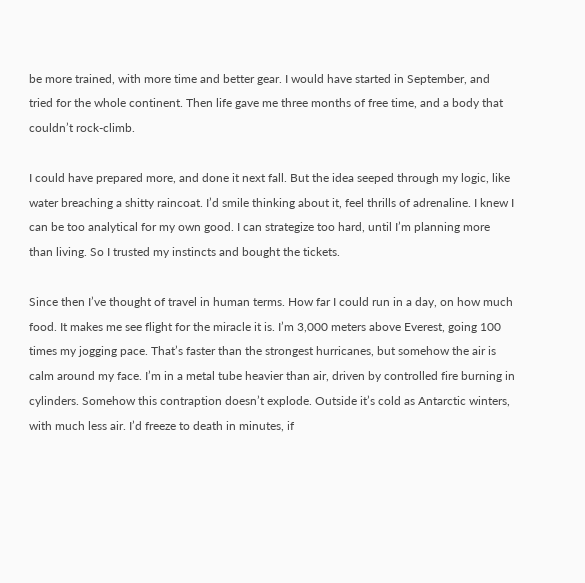be more trained, with more time and better gear. I would have started in September, and tried for the whole continent. Then life gave me three months of free time, and a body that couldn’t rock-climb.

I could have prepared more, and done it next fall. But the idea seeped through my logic, like water breaching a shitty raincoat. I’d smile thinking about it, feel thrills of adrenaline. I knew I can be too analytical for my own good. I can strategize too hard, until I’m planning more than living. So I trusted my instincts and bought the tickets.

Since then I’ve thought of travel in human terms. How far I could run in a day, on how much food. It makes me see flight for the miracle it is. I’m 3,000 meters above Everest, going 100 times my jogging pace. That’s faster than the strongest hurricanes, but somehow the air is calm around my face. I’m in a metal tube heavier than air, driven by controlled fire burning in cylinders. Somehow this contraption doesn’t explode. Outside it’s cold as Antarctic winters, with much less air. I’d freeze to death in minutes, if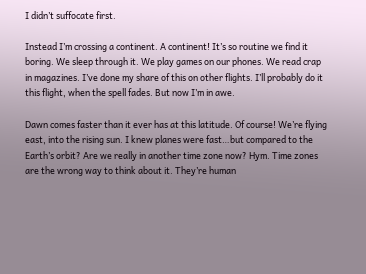I didn’t suffocate first.

Instead I’m crossing a continent. A continent! It’s so routine we find it boring. We sleep through it. We play games on our phones. We read crap in magazines. I’ve done my share of this on other flights. I’ll probably do it this flight, when the spell fades. But now I’m in awe.

Dawn comes faster than it ever has at this latitude. Of course! We’re flying east, into the rising sun. I knew planes were fast…but compared to the Earth’s orbit? Are we really in another time zone now? Hym. Time zones are the wrong way to think about it. They’re human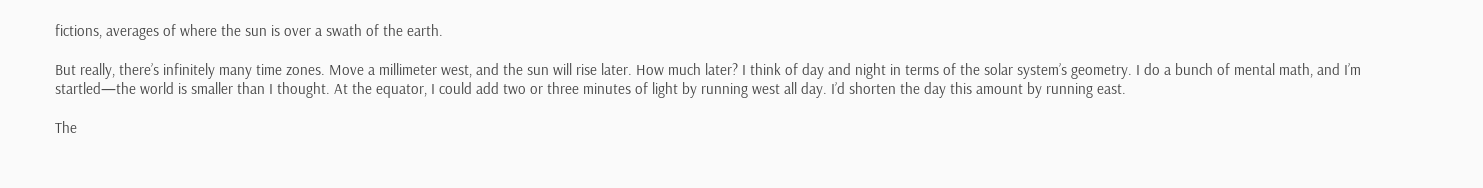fictions, averages of where the sun is over a swath of the earth.

But really, there’s infinitely many time zones. Move a millimeter west, and the sun will rise later. How much later? I think of day and night in terms of the solar system’s geometry. I do a bunch of mental math, and I’m startled—the world is smaller than I thought. At the equator, I could add two or three minutes of light by running west all day. I’d shorten the day this amount by running east.

The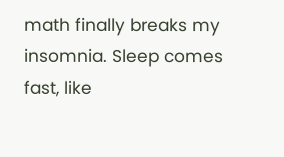math finally breaks my insomnia. Sleep comes fast, like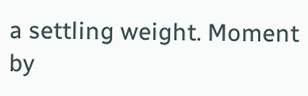a settling weight. Moment by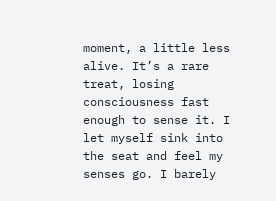moment, a little less alive. It’s a rare treat, losing consciousness fast enough to sense it. I let myself sink into the seat and feel my senses go. I barely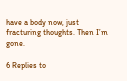have a body now, just fracturing thoughts. Then I’m gone.

6 Replies to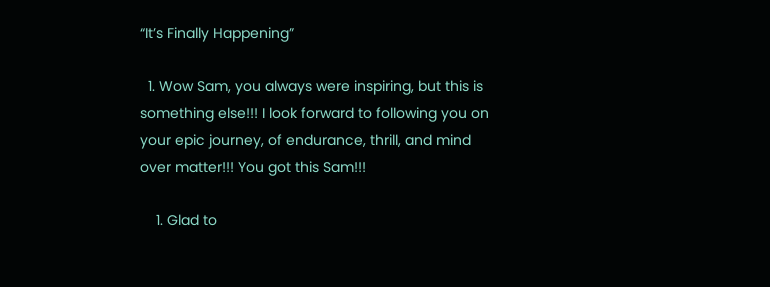“It’s Finally Happening”

  1. Wow Sam, you always were inspiring, but this is something else!!! I look forward to following you on your epic journey, of endurance, thrill, and mind over matter!!! You got this Sam!!!

    1. Glad to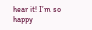hear it! I’m so happy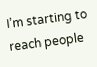I’m starting to reach people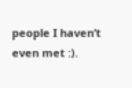people I haven’t even met :).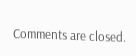Comments are closed.